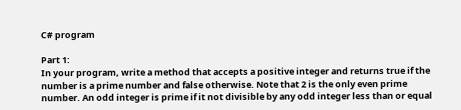C# program

Part 1:
In your program, write a method that accepts a positive integer and returns true if the number is a prime number and false otherwise. Note that 2 is the only even prime number. An odd integer is prime if it not divisible by any odd integer less than or equal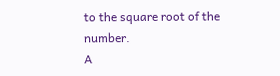to the square root of the number.
A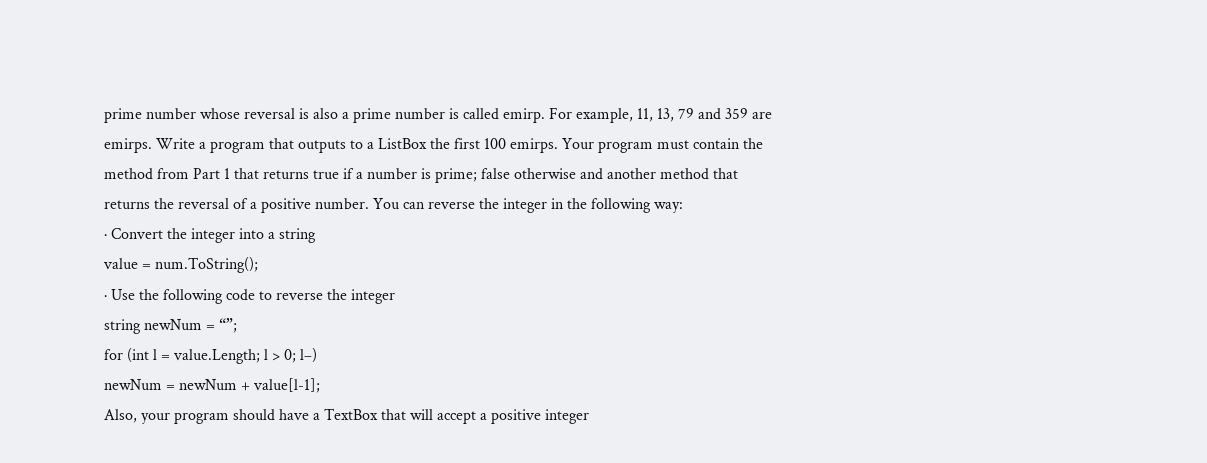prime number whose reversal is also a prime number is called emirp. For example, 11, 13, 79 and 359 are emirps. Write a program that outputs to a ListBox the first 100 emirps. Your program must contain the method from Part 1 that returns true if a number is prime; false otherwise and another method that returns the reversal of a positive number. You can reverse the integer in the following way:
· Convert the integer into a string
value = num.ToString();
· Use the following code to reverse the integer
string newNum = “”;
for (int l = value.Length; l > 0; l–)
newNum = newNum + value[l-1];
Also, your program should have a TextBox that will accept a positive integer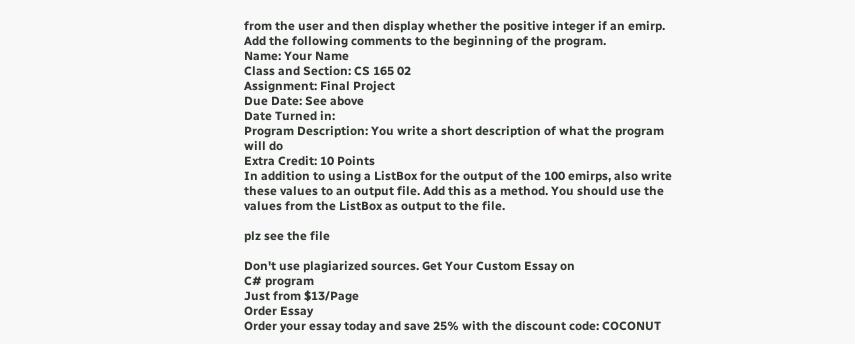from the user and then display whether the positive integer if an emirp.
Add the following comments to the beginning of the program.
Name: Your Name
Class and Section: CS 165 02
Assignment: Final Project
Due Date: See above
Date Turned in:
Program Description: You write a short description of what the program will do
Extra Credit: 10 Points
In addition to using a ListBox for the output of the 100 emirps, also write these values to an output file. Add this as a method. You should use the values from the ListBox as output to the file.

plz see the file

Don't use plagiarized sources. Get Your Custom Essay on
C# program
Just from $13/Page
Order Essay
Order your essay today and save 25% with the discount code: COCONUT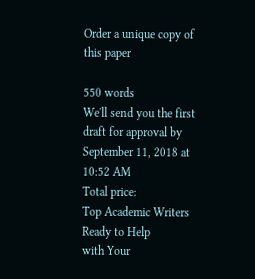Order a unique copy of this paper

550 words
We'll send you the first draft for approval by September 11, 2018 at 10:52 AM
Total price:
Top Academic Writers Ready to Help
with Your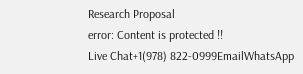Research Proposal
error: Content is protected !!
Live Chat+1(978) 822-0999EmailWhatsApp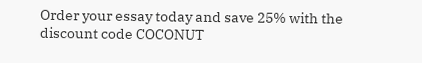Order your essay today and save 25% with the discount code COCONUT